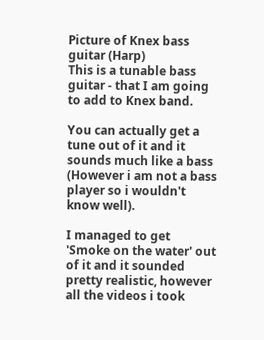Picture of Knex bass guitar (Harp)
This is a tunable bass guitar - that I am going to add to Knex band.

You can actually get a tune out of it and it sounds much like a bass (However i am not a bass player so i wouldn't know well).

I managed to get 'Smoke on the water' out of it and it sounded pretty realistic, however all the videos i took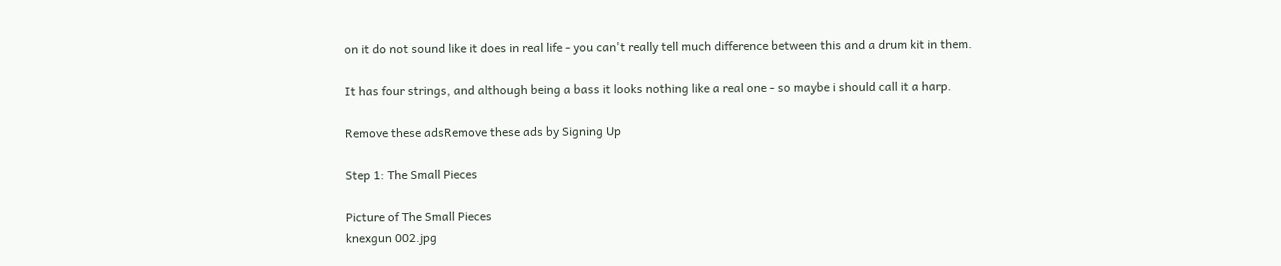on it do not sound like it does in real life - you can't really tell much difference between this and a drum kit in them.

It has four strings, and although being a bass it looks nothing like a real one - so maybe i should call it a harp.

Remove these adsRemove these ads by Signing Up

Step 1: The Small Pieces

Picture of The Small Pieces
knexgun 002.jpg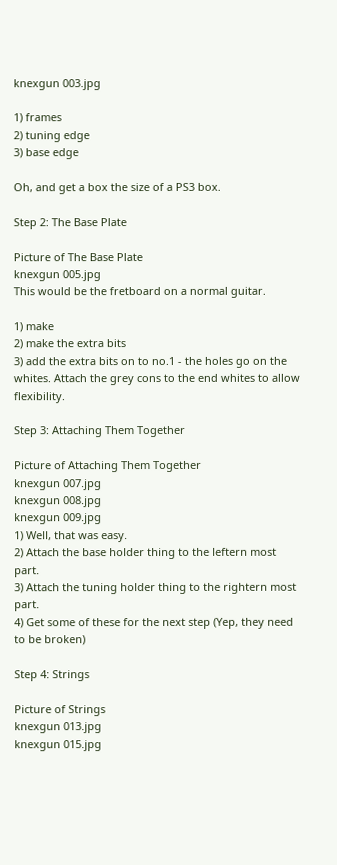knexgun 003.jpg

1) frames
2) tuning edge
3) base edge

Oh, and get a box the size of a PS3 box.

Step 2: The Base Plate

Picture of The Base Plate
knexgun 005.jpg
This would be the fretboard on a normal guitar.

1) make
2) make the extra bits
3) add the extra bits on to no.1 - the holes go on the whites. Attach the grey cons to the end whites to allow flexibility.

Step 3: Attaching Them Together

Picture of Attaching Them Together
knexgun 007.jpg
knexgun 008.jpg
knexgun 009.jpg
1) Well, that was easy.
2) Attach the base holder thing to the leftern most part.
3) Attach the tuning holder thing to the rightern most part.
4) Get some of these for the next step (Yep, they need to be broken)

Step 4: Strings

Picture of Strings
knexgun 013.jpg
knexgun 015.jpg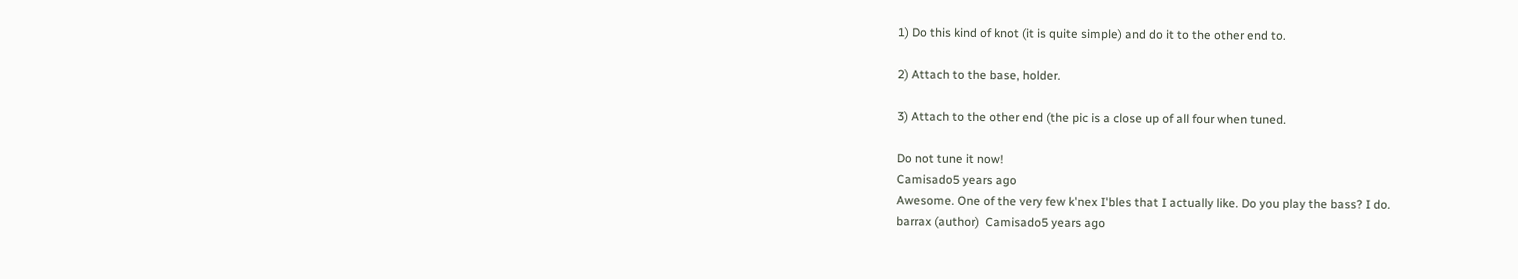1) Do this kind of knot (it is quite simple) and do it to the other end to.

2) Attach to the base, holder.

3) Attach to the other end (the pic is a close up of all four when tuned.

Do not tune it now!
Camisado5 years ago
Awesome. One of the very few k'nex I'bles that I actually like. Do you play the bass? I do.
barrax (author)  Camisado5 years ago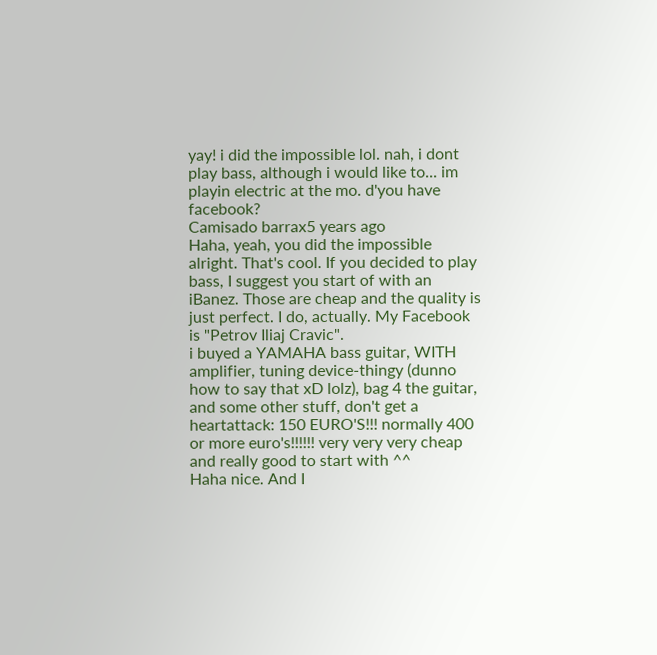yay! i did the impossible lol. nah, i dont play bass, although i would like to... im playin electric at the mo. d'you have facebook?
Camisado barrax5 years ago
Haha, yeah, you did the impossible alright. That's cool. If you decided to play bass, I suggest you start of with an iBanez. Those are cheap and the quality is just perfect. I do, actually. My Facebook is "Petrov Iliaj Cravic".
i buyed a YAMAHA bass guitar, WITH amplifier, tuning device-thingy (dunno how to say that xD lolz), bag 4 the guitar, and some other stuff, don't get a heartattack: 150 EURO'S!!! normally 400 or more euro's!!!!!! very very very cheap and really good to start with ^^
Haha nice. And I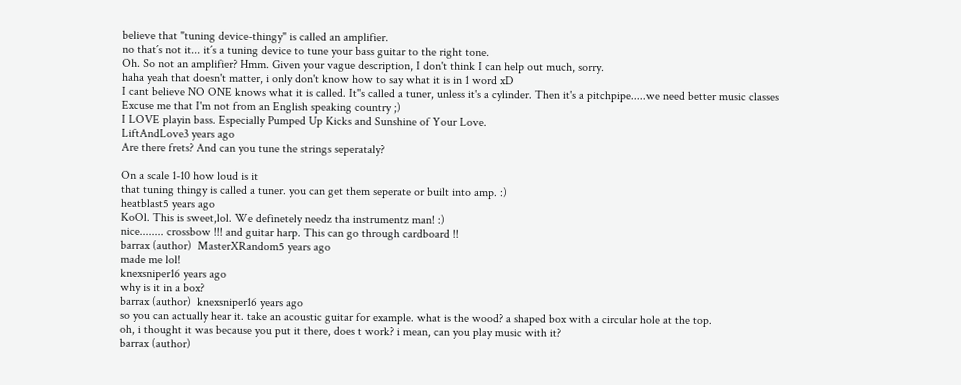believe that "tuning device-thingy" is called an amplifier.
no that´s not it... it´s a tuning device to tune your bass guitar to the right tone.
Oh. So not an amplifier? Hmm. Given your vague description, I don't think I can help out much, sorry.
haha yeah that doesn't matter, i only don't know how to say what it is in 1 word xD
I cant believe NO ONE knows what it is called. It''s called a tuner, unless it's a cylinder. Then it's a pitchpipe.....we need better music classes
Excuse me that I'm not from an English speaking country ;)
I LOVE playin bass. Especially Pumped Up Kicks and Sunshine of Your Love.
LiftAndLove3 years ago
Are there frets? And can you tune the strings seperataly?

On a scale 1-10 how loud is it
that tuning thingy is called a tuner. you can get them seperate or built into amp. :)
heatblast5 years ago
KoOl. This is sweet,lol. We definetely needz tha instrumentz man! :)
nice........ crossbow !!! and guitar harp. This can go through cardboard !!
barrax (author)  MasterXRandom5 years ago
made me lol!
knexsniper16 years ago
why is it in a box?
barrax (author)  knexsniper16 years ago
so you can actually hear it. take an acoustic guitar for example. what is the wood? a shaped box with a circular hole at the top.
oh, i thought it was because you put it there, does t work? i mean, can you play music with it?
barrax (author)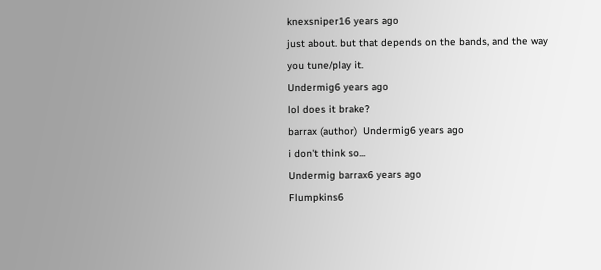knexsniper16 years ago
just about. but that depends on the bands, and the way you tune/play it.
Undermig6 years ago
lol does it brake?
barrax (author)  Undermig6 years ago
i don't think so...
Undermig barrax6 years ago
Flumpkins6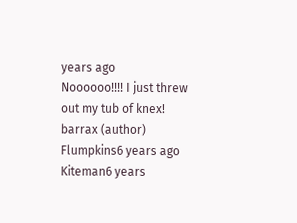years ago
Noooooo!!!! I just threw out my tub of knex!
barrax (author)  Flumpkins6 years ago
Kiteman6 years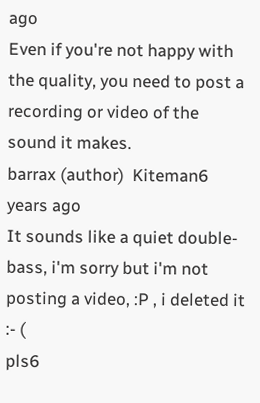ago
Even if you're not happy with the quality, you need to post a recording or video of the sound it makes.
barrax (author)  Kiteman6 years ago
It sounds like a quiet double-bass, i'm sorry but i'm not posting a video, :P , i deleted it :- (
pls6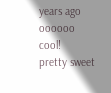years ago
oooooo cool!
pretty sweet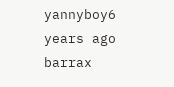yannyboy6 years ago
barrax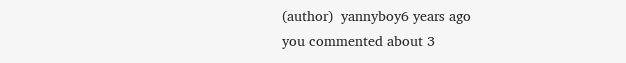(author)  yannyboy6 years ago
you commented about 3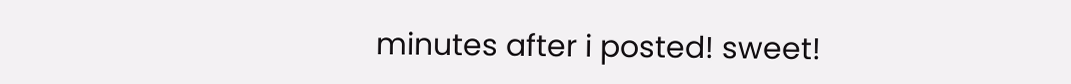minutes after i posted! sweet!